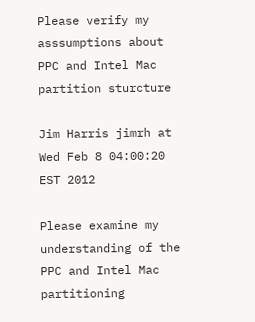Please verify my asssumptions about PPC and Intel Mac partition sturcture

Jim Harris jimrh at
Wed Feb 8 04:00:20 EST 2012

Please examine my understanding of the PPC and Intel Mac partitioning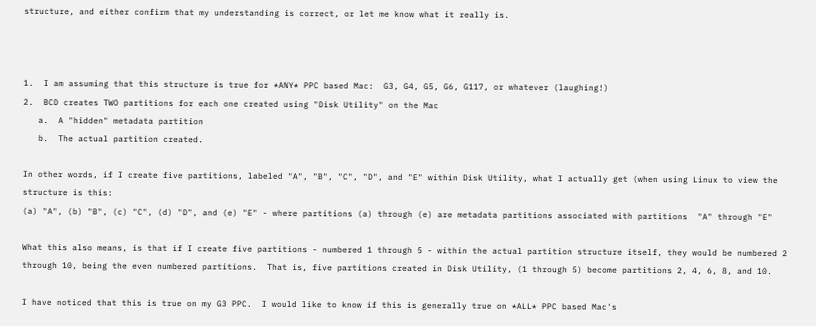structure, and either confirm that my understanding is correct, or let me know what it really is.



1.  I am assuming that this structure is true for *ANY* PPC based Mac:  G3, G4, G5, G6, G117, or whatever (laughing!)
2.  BCD creates TWO partitions for each one created using "Disk Utility" on the Mac
   a.  A "hidden" metadata partition
   b.  The actual partition created.

In other words, if I create five partitions, labeled "A", "B", "C", "D", and "E" within Disk Utility, what I actually get (when using Linux to view the structure is this:
(a) "A", (b) "B", (c) "C", (d) "D", and (e) "E" - where partitions (a) through (e) are metadata partitions associated with partitions  "A" through "E"

What this also means, is that if I create five partitions - numbered 1 through 5 - within the actual partition structure itself, they would be numbered 2 through 10, being the even numbered partitions.  That is, five partitions created in Disk Utility, (1 through 5) become partitions 2, 4, 6, 8, and 10.

I have noticed that this is true on my G3 PPC.  I would like to know if this is generally true on *ALL* PPC based Mac's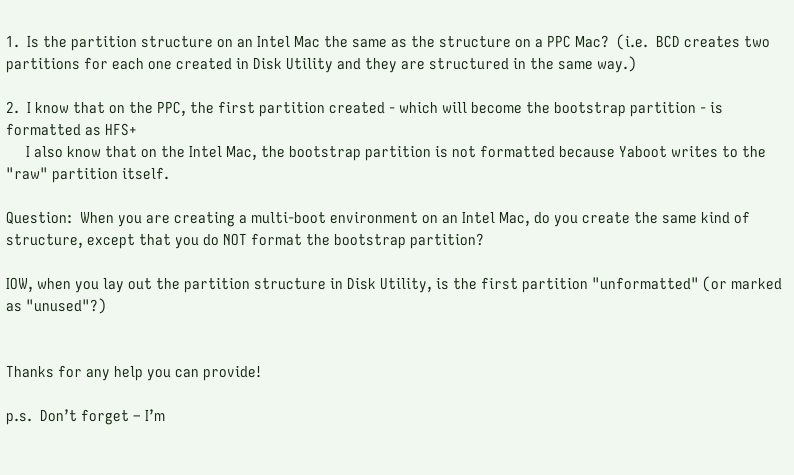1.  Is the partition structure on an Intel Mac the same as the structure on a PPC Mac?  (i.e.  BCD creates two partitions for each one created in Disk Utility and they are structured in the same way.)

2.  I know that on the PPC, the first partition created - which will become the bootstrap partition - is formatted as HFS+
     I also know that on the Intel Mac, the bootstrap partition is not formatted because Yaboot writes to the "raw" partition itself.

Question:  When you are creating a multi-boot environment on an Intel Mac, do you create the same kind of structure, except that you do NOT format the bootstrap partition?

IOW, when you lay out the partition structure in Disk Utility, is the first partition "unformatted" (or marked as "unused"?)


Thanks for any help you can provide!

p.s.  Don’t forget – I’m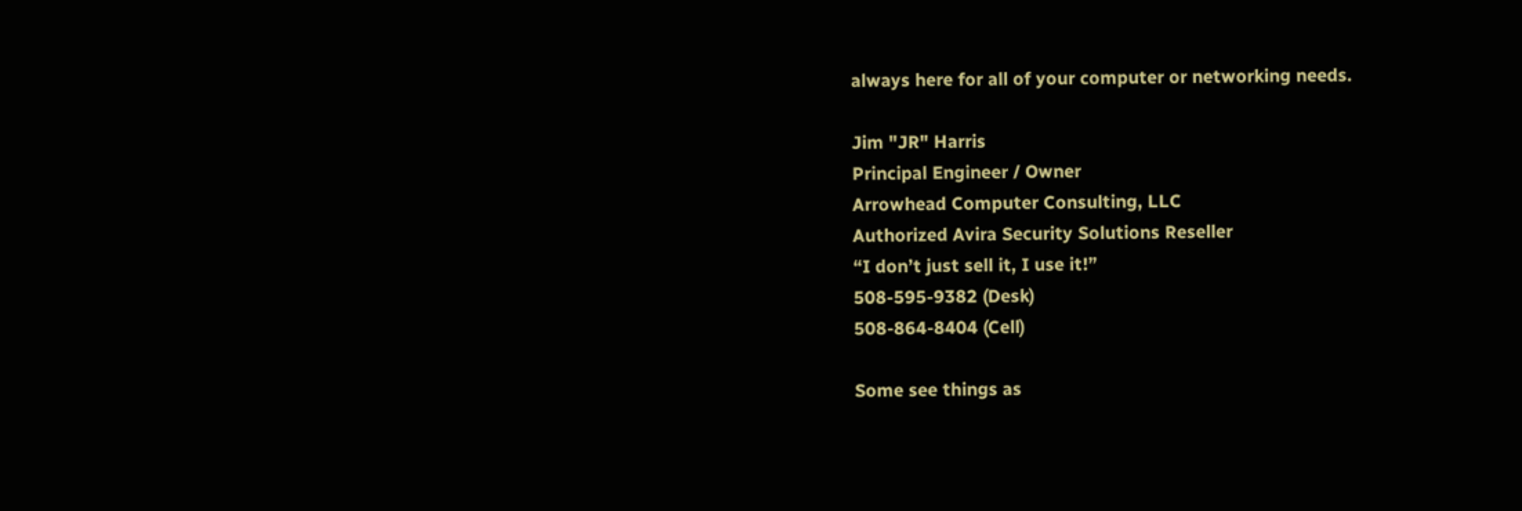always here for all of your computer or networking needs.

Jim "JR" Harris
Principal Engineer / Owner
Arrowhead Computer Consulting, LLC
Authorized Avira Security Solutions Reseller
“I don’t just sell it, I use it!”
508-595-9382 (Desk)
508-864-8404 (Cell)

Some see things as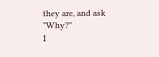they are, and ask "Why?"
I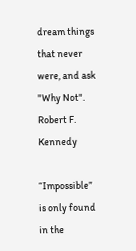dream things that never were, and ask "Why Not".
Robert F. Kennedy

“Impossible” is only found in the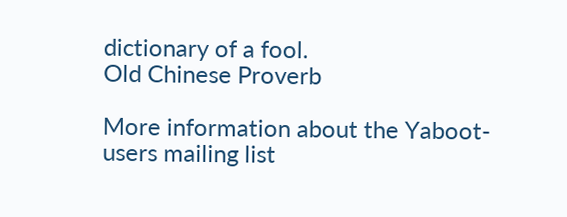dictionary of a fool.
Old Chinese Proverb

More information about the Yaboot-users mailing list